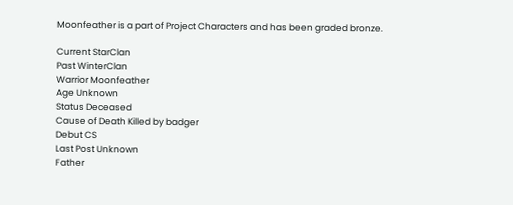Moonfeather is a part of Project Characters and has been graded bronze.

Current StarClan
Past WinterClan
Warrior Moonfeather
Age Unknown
Status Deceased
Cause of Death Killed by badger
Debut CS
Last Post Unknown
Father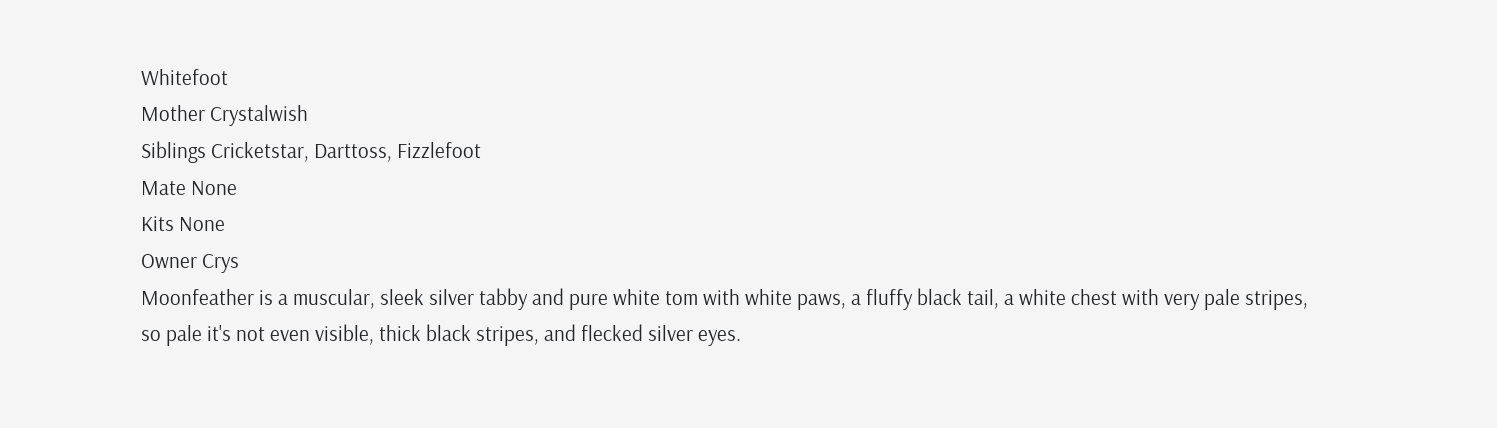Whitefoot
Mother Crystalwish
Siblings Cricketstar, Darttoss, Fizzlefoot
Mate None
Kits None
Owner Crys
Moonfeather is a muscular, sleek silver tabby and pure white tom with white paws, a fluffy black tail, a white chest with very pale stripes, so pale it's not even visible, thick black stripes, and flecked silver eyes.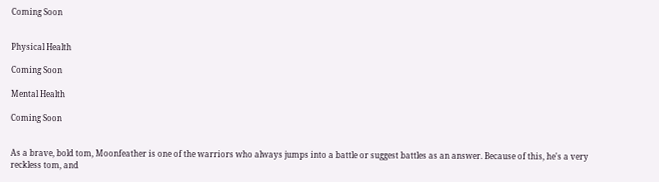Coming Soon


Physical Health

Coming Soon

Mental Health

Coming Soon


As a brave, bold tom, Moonfeather is one of the warriors who always jumps into a battle or suggest battles as an answer. Because of this, he's a very reckless tom, and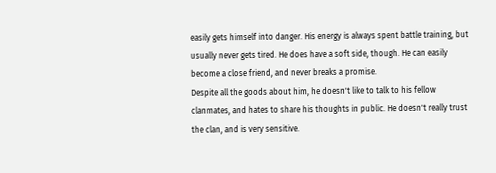easily gets himself into danger. His energy is always spent battle training, but usually never gets tired. He does have a soft side, though. He can easily become a close friend, and never breaks a promise.
Despite all the goods about him, he doesn't like to talk to his fellow clanmates, and hates to share his thoughts in public. He doesn't really trust the clan, and is very sensitive.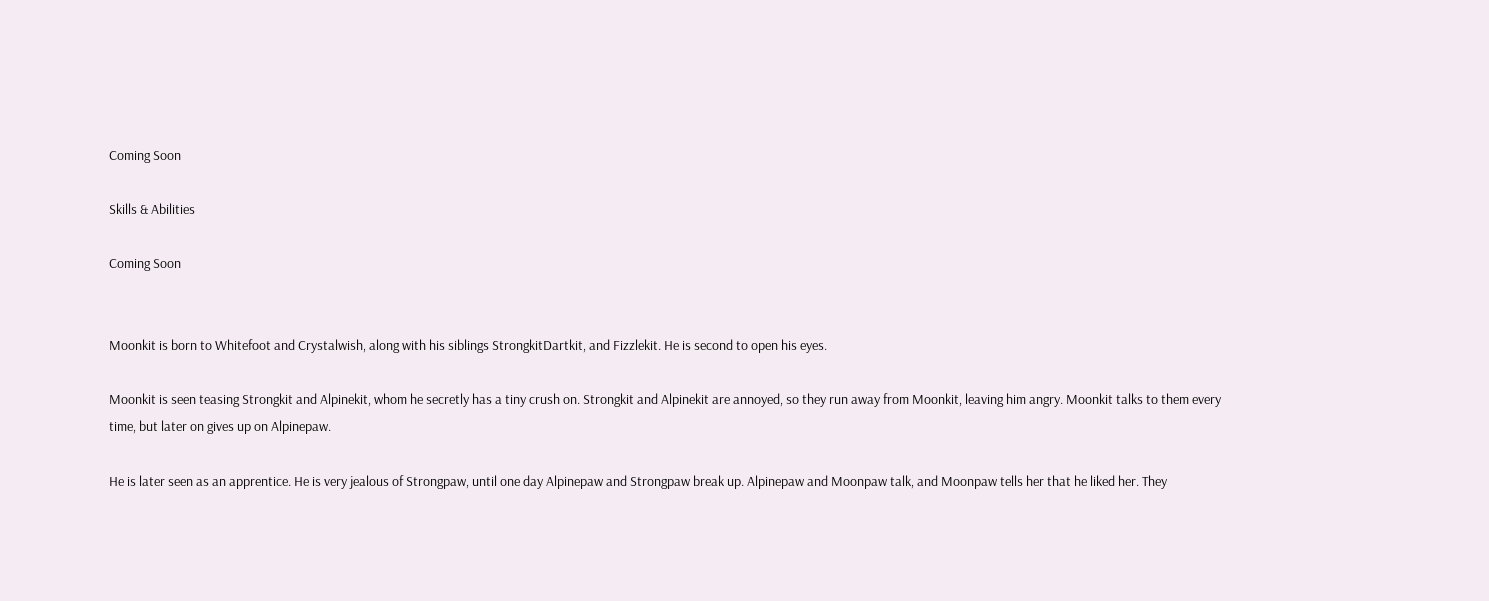Coming Soon

Skills & Abilities

Coming Soon


Moonkit is born to Whitefoot and Crystalwish, along with his siblings StrongkitDartkit, and Fizzlekit. He is second to open his eyes.

Moonkit is seen teasing Strongkit and Alpinekit, whom he secretly has a tiny crush on. Strongkit and Alpinekit are annoyed, so they run away from Moonkit, leaving him angry. Moonkit talks to them every time, but later on gives up on Alpinepaw.

He is later seen as an apprentice. He is very jealous of Strongpaw, until one day Alpinepaw and Strongpaw break up. Alpinepaw and Moonpaw talk, and Moonpaw tells her that he liked her. They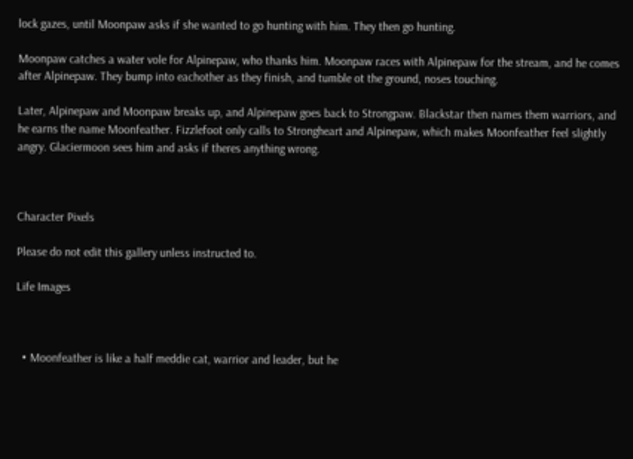lock gazes, until Moonpaw asks if she wanted to go hunting with him. They then go hunting.

Moonpaw catches a water vole for Alpinepaw, who thanks him. Moonpaw races with Alpinepaw for the stream, and he comes after Alpinepaw. They bump into eachother as they finish, and tumble ot the ground, noses touching.

Later, Alpinepaw and Moonpaw breaks up, and Alpinepaw goes back to Strongpaw. Blackstar then names them warriors, and he earns the name Moonfeather. Fizzlefoot only calls to Strongheart and Alpinepaw, which makes Moonfeather feel slightly angry. Glaciermoon sees him and asks if theres anything wrong.



Character Pixels

Please do not edit this gallery unless instructed to.

Life Images



  • Moonfeather is like a half meddie cat, warrior and leader, but he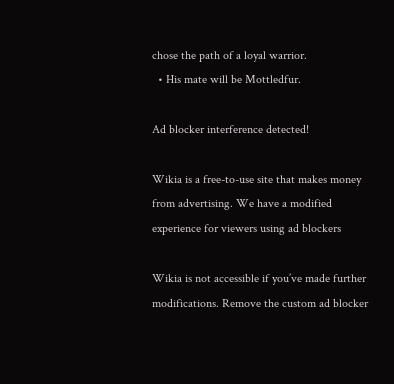chose the path of a loyal warrior.
  • His mate will be Mottledfur.

Ad blocker interference detected!

Wikia is a free-to-use site that makes money from advertising. We have a modified experience for viewers using ad blockers

Wikia is not accessible if you’ve made further modifications. Remove the custom ad blocker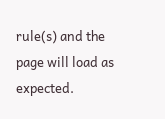rule(s) and the page will load as expected.